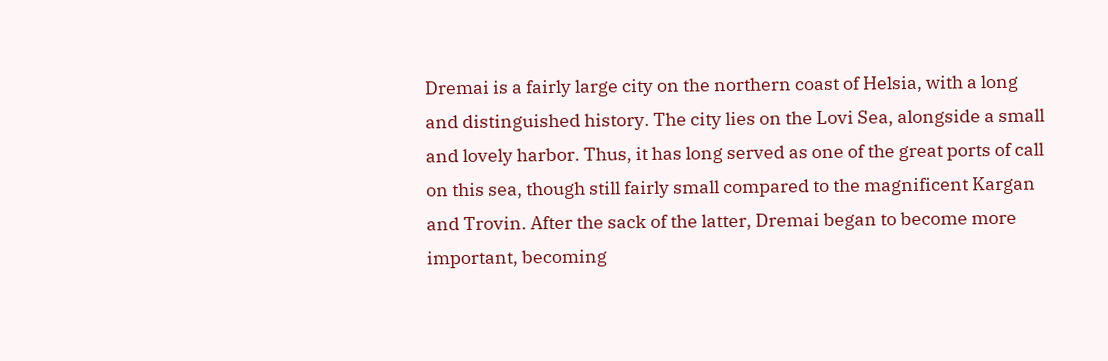Dremai is a fairly large city on the northern coast of Helsia, with a long and distinguished history. The city lies on the Lovi Sea, alongside a small and lovely harbor. Thus, it has long served as one of the great ports of call on this sea, though still fairly small compared to the magnificent Kargan and Trovin. After the sack of the latter, Dremai began to become more important, becoming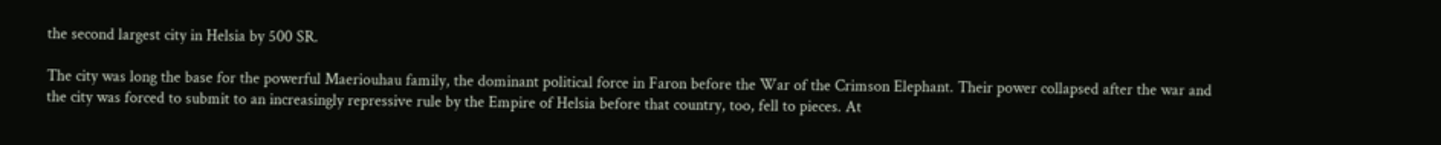the second largest city in Helsia by 500 SR.

The city was long the base for the powerful Maeriouhau family, the dominant political force in Faron before the War of the Crimson Elephant. Their power collapsed after the war and the city was forced to submit to an increasingly repressive rule by the Empire of Helsia before that country, too, fell to pieces. At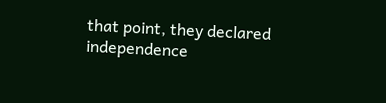that point, they declared independence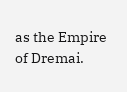as the Empire of Dremai.